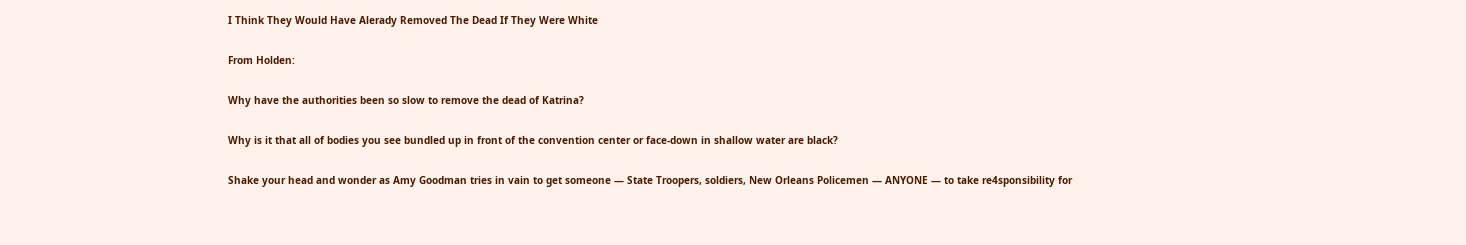I Think They Would Have Alerady Removed The Dead If They Were White

From Holden:

Why have the authorities been so slow to remove the dead of Katrina?

Why is it that all of bodies you see bundled up in front of the convention center or face-down in shallow water are black?

Shake your head and wonder as Amy Goodman tries in vain to get someone — State Troopers, soldiers, New Orleans Policemen — ANYONE — to take re4sponsibility for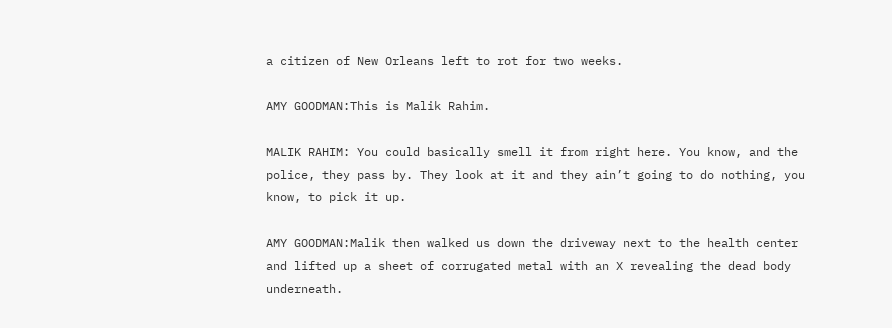a citizen of New Orleans left to rot for two weeks.

AMY GOODMAN:This is Malik Rahim.

MALIK RAHIM: You could basically smell it from right here. You know, and the police, they pass by. They look at it and they ain’t going to do nothing, you know, to pick it up.

AMY GOODMAN:Malik then walked us down the driveway next to the health center and lifted up a sheet of corrugated metal with an X revealing the dead body underneath.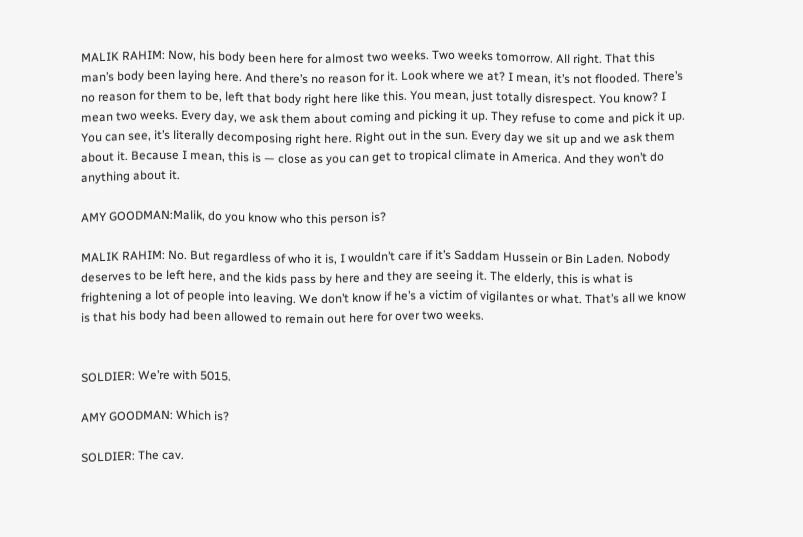MALIK RAHIM: Now, his body been here for almost two weeks. Two weeks tomorrow. All right. That this man’s body been laying here. And there’s no reason for it. Look where we at? I mean, it’s not flooded. There’s no reason for them to be, left that body right here like this. You mean, just totally disrespect. You know? I mean two weeks. Every day, we ask them about coming and picking it up. They refuse to come and pick it up. You can see, it’s literally decomposing right here. Right out in the sun. Every day we sit up and we ask them about it. Because I mean, this is — close as you can get to tropical climate in America. And they won’t do anything about it.

AMY GOODMAN:Malik, do you know who this person is?

MALIK RAHIM: No. But regardless of who it is, I wouldn’t care if it’s Saddam Hussein or Bin Laden. Nobody deserves to be left here, and the kids pass by here and they are seeing it. The elderly, this is what is frightening a lot of people into leaving. We don’t know if he’s a victim of vigilantes or what. That’s all we know is that his body had been allowed to remain out here for over two weeks.


SOLDIER: We’re with 5015.

AMY GOODMAN: Which is?

SOLDIER: The cav.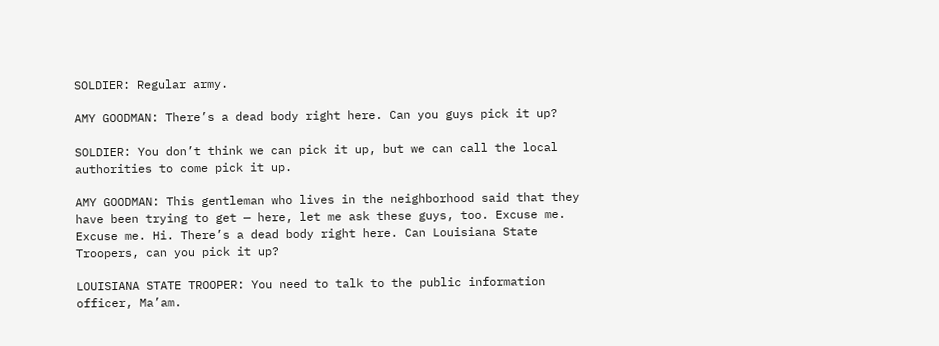SOLDIER: Regular army.

AMY GOODMAN: There’s a dead body right here. Can you guys pick it up?

SOLDIER: You don’t think we can pick it up, but we can call the local authorities to come pick it up.

AMY GOODMAN: This gentleman who lives in the neighborhood said that they have been trying to get — here, let me ask these guys, too. Excuse me. Excuse me. Hi. There’s a dead body right here. Can Louisiana State Troopers, can you pick it up?

LOUISIANA STATE TROOPER: You need to talk to the public information officer, Ma’am.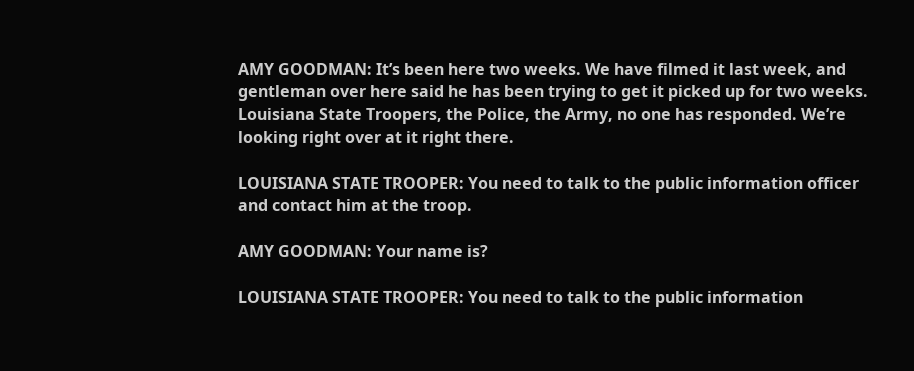AMY GOODMAN: It’s been here two weeks. We have filmed it last week, and gentleman over here said he has been trying to get it picked up for two weeks. Louisiana State Troopers, the Police, the Army, no one has responded. We’re looking right over at it right there.

LOUISIANA STATE TROOPER: You need to talk to the public information officer and contact him at the troop.

AMY GOODMAN: Your name is?

LOUISIANA STATE TROOPER: You need to talk to the public information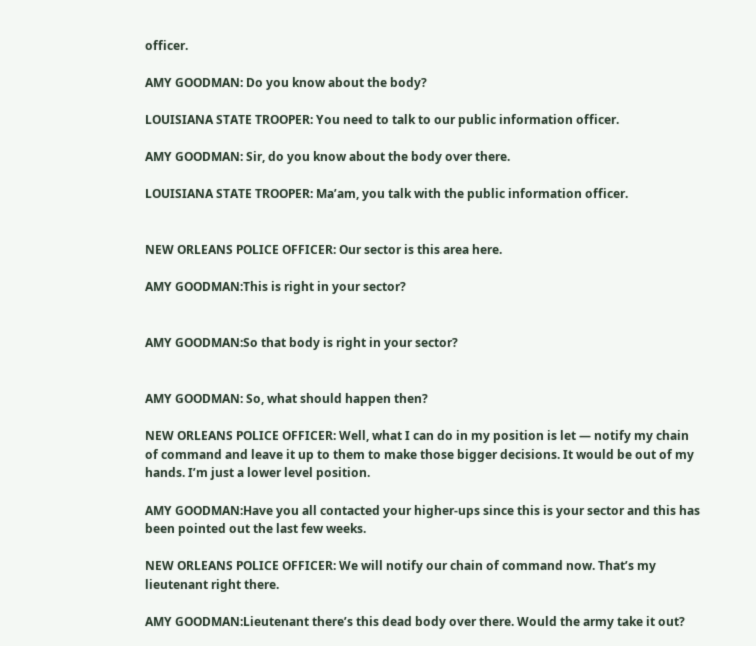officer.

AMY GOODMAN: Do you know about the body?

LOUISIANA STATE TROOPER: You need to talk to our public information officer.

AMY GOODMAN: Sir, do you know about the body over there.

LOUISIANA STATE TROOPER: Ma’am, you talk with the public information officer.


NEW ORLEANS POLICE OFFICER: Our sector is this area here.

AMY GOODMAN:This is right in your sector?


AMY GOODMAN:So that body is right in your sector?


AMY GOODMAN: So, what should happen then?

NEW ORLEANS POLICE OFFICER: Well, what I can do in my position is let — notify my chain of command and leave it up to them to make those bigger decisions. It would be out of my hands. I’m just a lower level position.

AMY GOODMAN:Have you all contacted your higher-ups since this is your sector and this has been pointed out the last few weeks.

NEW ORLEANS POLICE OFFICER: We will notify our chain of command now. That’s my lieutenant right there.

AMY GOODMAN:Lieutenant there’s this dead body over there. Would the army take it out?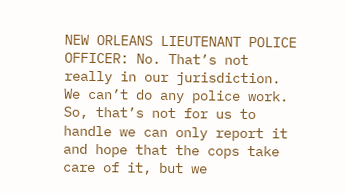NEW ORLEANS LIEUTENANT POLICE OFFICER: No. That’s not really in our jurisdiction. We can’t do any police work. So, that’s not for us to handle we can only report it and hope that the cops take care of it, but we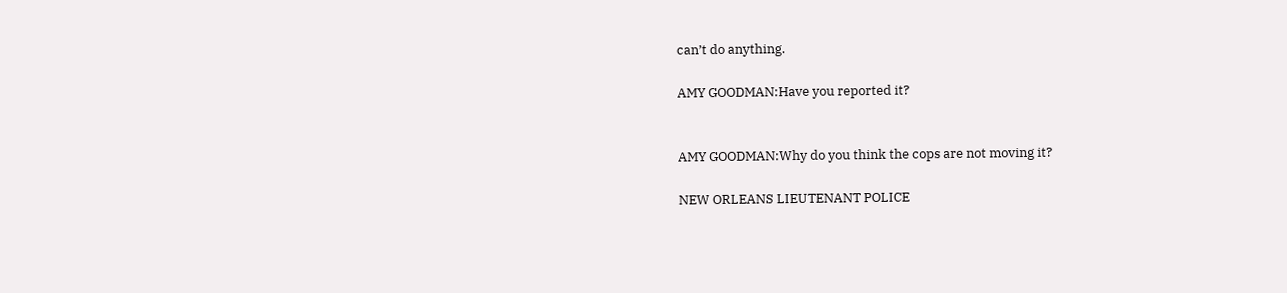can’t do anything.

AMY GOODMAN:Have you reported it?


AMY GOODMAN:Why do you think the cops are not moving it?

NEW ORLEANS LIEUTENANT POLICE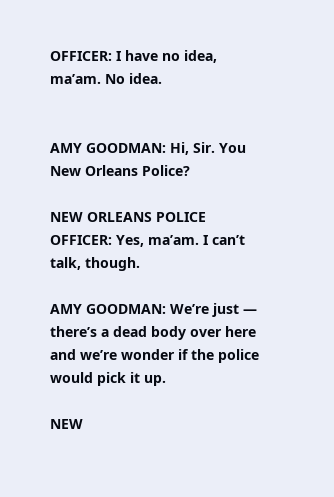OFFICER: I have no idea, ma’am. No idea.


AMY GOODMAN: Hi, Sir. You New Orleans Police?

NEW ORLEANS POLICE OFFICER: Yes, ma’am. I can’t talk, though.

AMY GOODMAN: We’re just — there’s a dead body over here and we’re wonder if the police would pick it up.

NEW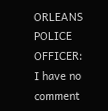ORLEANS POLICE OFFICER: I have no comment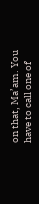on that, Ma’am. You have to call one of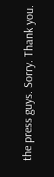the press guys. Sorry. Thank you.